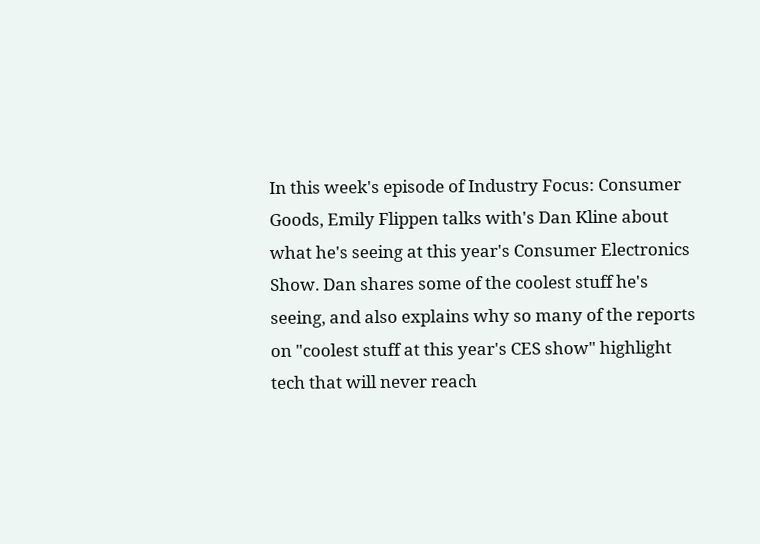In this week's episode of Industry Focus: Consumer Goods, Emily Flippen talks with's Dan Kline about what he's seeing at this year's Consumer Electronics Show. Dan shares some of the coolest stuff he's seeing, and also explains why so many of the reports on "coolest stuff at this year's CES show" highlight tech that will never reach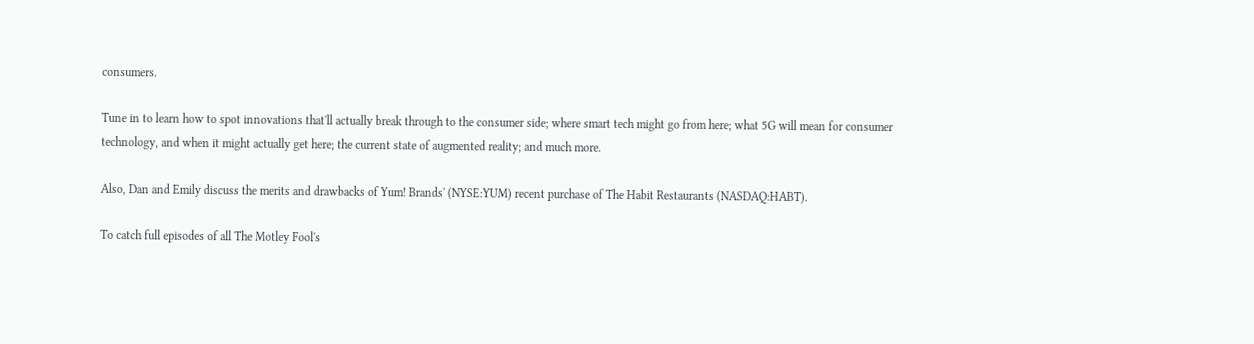consumers.

Tune in to learn how to spot innovations that'll actually break through to the consumer side; where smart tech might go from here; what 5G will mean for consumer technology, and when it might actually get here; the current state of augmented reality; and much more.

Also, Dan and Emily discuss the merits and drawbacks of Yum! Brands' (NYSE:YUM) recent purchase of The Habit Restaurants (NASDAQ:HABT).

To catch full episodes of all The Motley Fool's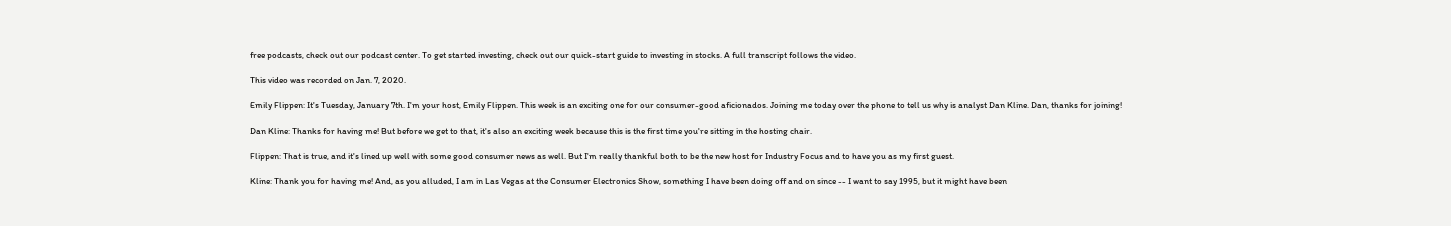free podcasts, check out our podcast center. To get started investing, check out our quick-start guide to investing in stocks. A full transcript follows the video.

This video was recorded on Jan. 7, 2020.

Emily Flippen: It's Tuesday, January 7th. I'm your host, Emily Flippen. This week is an exciting one for our consumer-good aficionados. Joining me today over the phone to tell us why is analyst Dan Kline. Dan, thanks for joining!

Dan Kline: Thanks for having me! But before we get to that, it's also an exciting week because this is the first time you're sitting in the hosting chair.

Flippen: That is true, and it's lined up well with some good consumer news as well. But I'm really thankful both to be the new host for Industry Focus and to have you as my first guest.

Kline: Thank you for having me! And, as you alluded, I am in Las Vegas at the Consumer Electronics Show, something I have been doing off and on since -- I want to say 1995, but it might have been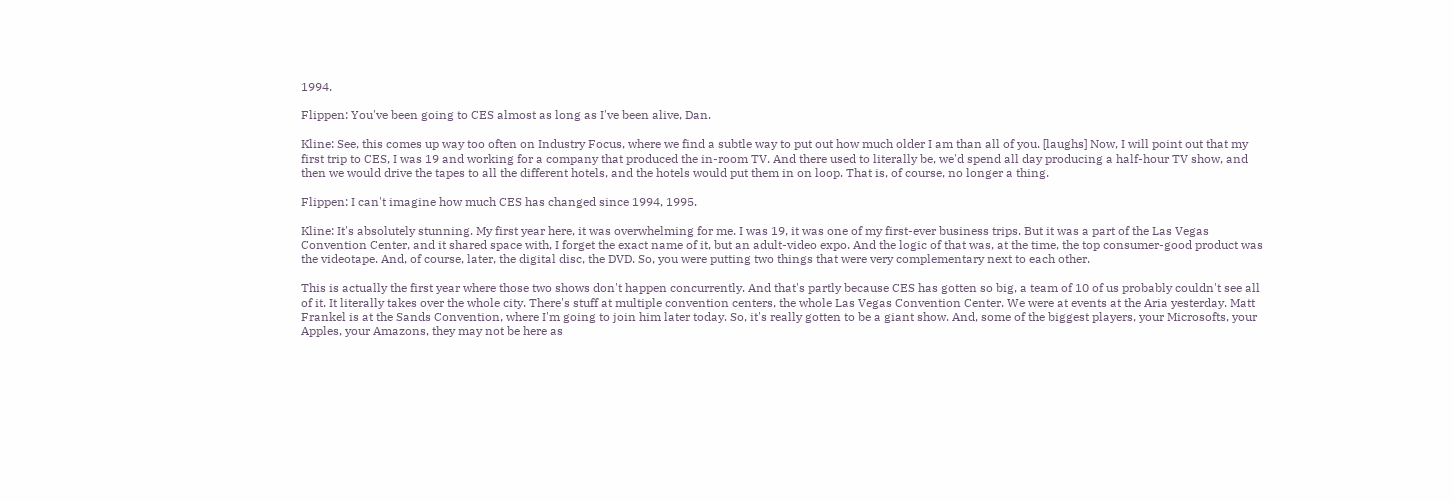1994.

Flippen: You've been going to CES almost as long as I've been alive, Dan.

Kline: See, this comes up way too often on Industry Focus, where we find a subtle way to put out how much older I am than all of you. [laughs] Now, I will point out that my first trip to CES, I was 19 and working for a company that produced the in-room TV. And there used to literally be, we'd spend all day producing a half-hour TV show, and then we would drive the tapes to all the different hotels, and the hotels would put them in on loop. That is, of course, no longer a thing.

Flippen: I can't imagine how much CES has changed since 1994, 1995.

Kline: It's absolutely stunning. My first year here, it was overwhelming for me. I was 19, it was one of my first-ever business trips. But it was a part of the Las Vegas Convention Center, and it shared space with, I forget the exact name of it, but an adult-video expo. And the logic of that was, at the time, the top consumer-good product was the videotape. And, of course, later, the digital disc, the DVD. So, you were putting two things that were very complementary next to each other.

This is actually the first year where those two shows don't happen concurrently. And that's partly because CES has gotten so big, a team of 10 of us probably couldn't see all of it. It literally takes over the whole city. There's stuff at multiple convention centers, the whole Las Vegas Convention Center. We were at events at the Aria yesterday. Matt Frankel is at the Sands Convention, where I'm going to join him later today. So, it's really gotten to be a giant show. And, some of the biggest players, your Microsofts, your Apples, your Amazons, they may not be here as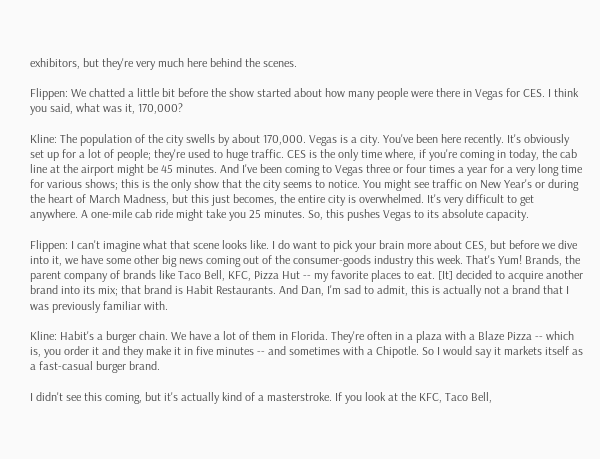exhibitors, but they're very much here behind the scenes.

Flippen: We chatted a little bit before the show started about how many people were there in Vegas for CES. I think you said, what was it, 170,000?

Kline: The population of the city swells by about 170,000. Vegas is a city. You've been here recently. It's obviously set up for a lot of people; they're used to huge traffic. CES is the only time where, if you're coming in today, the cab line at the airport might be 45 minutes. And I've been coming to Vegas three or four times a year for a very long time for various shows; this is the only show that the city seems to notice. You might see traffic on New Year's or during the heart of March Madness, but this just becomes, the entire city is overwhelmed. It's very difficult to get anywhere. A one-mile cab ride might take you 25 minutes. So, this pushes Vegas to its absolute capacity.

Flippen: I can't imagine what that scene looks like. I do want to pick your brain more about CES, but before we dive into it, we have some other big news coming out of the consumer-goods industry this week. That's Yum! Brands, the parent company of brands like Taco Bell, KFC, Pizza Hut -- my favorite places to eat. [It] decided to acquire another brand into its mix; that brand is Habit Restaurants. And Dan, I'm sad to admit, this is actually not a brand that I was previously familiar with.

Kline: Habit's a burger chain. We have a lot of them in Florida. They're often in a plaza with a Blaze Pizza -- which is, you order it and they make it in five minutes -- and sometimes with a Chipotle. So I would say it markets itself as a fast-casual burger brand.

I didn't see this coming, but it's actually kind of a masterstroke. If you look at the KFC, Taco Bell,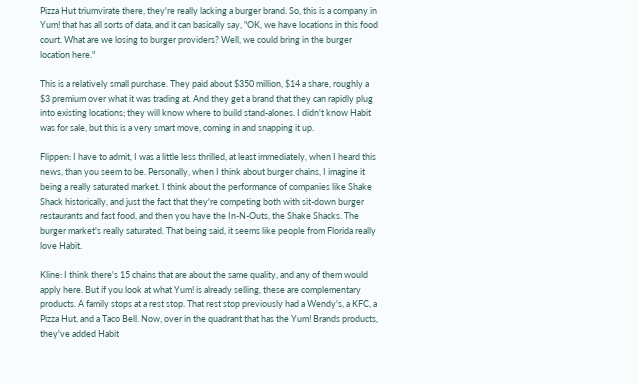Pizza Hut triumvirate there, they're really lacking a burger brand. So, this is a company in Yum! that has all sorts of data, and it can basically say, "OK, we have locations in this food court. What are we losing to burger providers? Well, we could bring in the burger location here."

This is a relatively small purchase. They paid about $350 million, $14 a share, roughly a $3 premium over what it was trading at. And they get a brand that they can rapidly plug into existing locations; they will know where to build stand-alones. I didn't know Habit was for sale, but this is a very smart move, coming in and snapping it up.

Flippen: I have to admit, I was a little less thrilled, at least immediately, when I heard this news, than you seem to be. Personally, when I think about burger chains, I imagine it being a really saturated market. I think about the performance of companies like Shake Shack historically, and just the fact that they're competing both with sit-down burger restaurants and fast food, and then you have the In-N-Outs, the Shake Shacks. The burger market's really saturated. That being said, it seems like people from Florida really love Habit.

Kline: I think there's 15 chains that are about the same quality, and any of them would apply here. But if you look at what Yum! is already selling, these are complementary products. A family stops at a rest stop. That rest stop previously had a Wendy's, a KFC, a Pizza Hut, and a Taco Bell. Now, over in the quadrant that has the Yum! Brands products, they've added Habit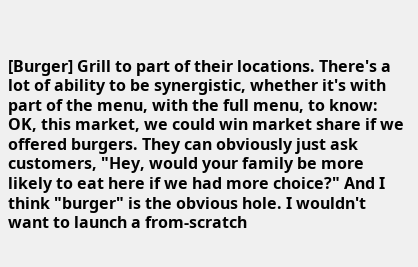[Burger] Grill to part of their locations. There's a lot of ability to be synergistic, whether it's with part of the menu, with the full menu, to know: OK, this market, we could win market share if we offered burgers. They can obviously just ask customers, "Hey, would your family be more likely to eat here if we had more choice?" And I think "burger" is the obvious hole. I wouldn't want to launch a from-scratch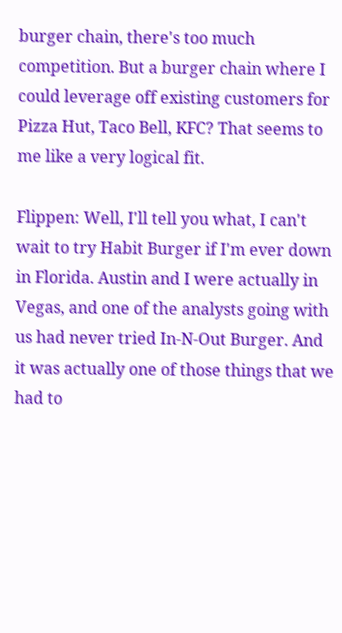burger chain, there's too much competition. But a burger chain where I could leverage off existing customers for Pizza Hut, Taco Bell, KFC? That seems to me like a very logical fit.

Flippen: Well, I'll tell you what, I can't wait to try Habit Burger if I'm ever down in Florida. Austin and I were actually in Vegas, and one of the analysts going with us had never tried In-N-Out Burger. And it was actually one of those things that we had to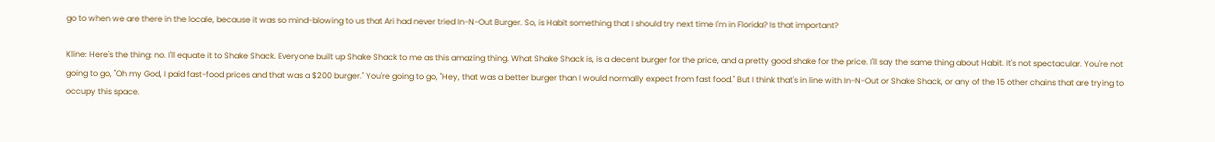go to when we are there in the locale, because it was so mind-blowing to us that Ari had never tried In-N-Out Burger. So, is Habit something that I should try next time I'm in Florida? Is that important?

Kline: Here's the thing: no. I'll equate it to Shake Shack. Everyone built up Shake Shack to me as this amazing thing. What Shake Shack is, is a decent burger for the price, and a pretty good shake for the price. I'll say the same thing about Habit. It's not spectacular. You're not going to go, "Oh my God, I paid fast-food prices and that was a $200 burger." You're going to go, "Hey, that was a better burger than I would normally expect from fast food." But I think that's in line with In-N-Out or Shake Shack, or any of the 15 other chains that are trying to occupy this space.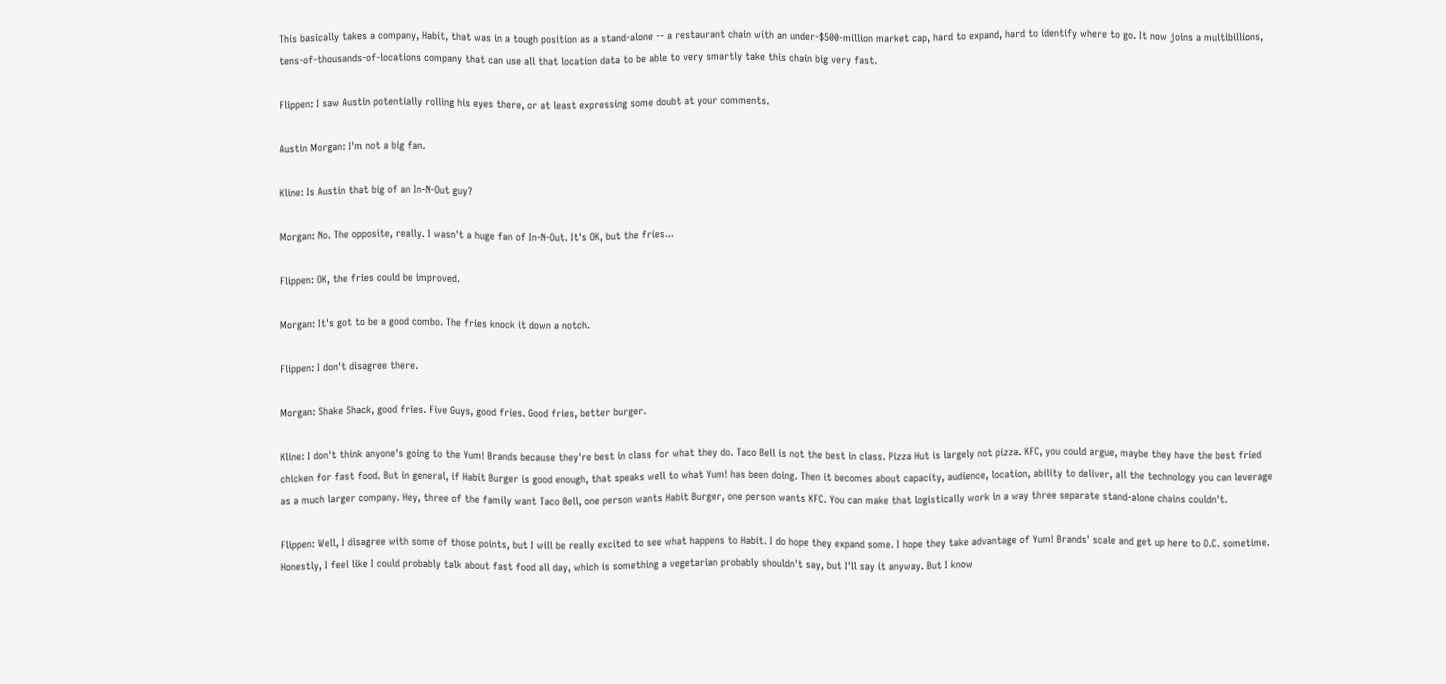This basically takes a company, Habit, that was in a tough position as a stand-alone -- a restaurant chain with an under-$500-million market cap, hard to expand, hard to identify where to go. It now joins a multibillions, tens-of-thousands-of-locations company that can use all that location data to be able to very smartly take this chain big very fast.

Flippen: I saw Austin potentially rolling his eyes there, or at least expressing some doubt at your comments.

Austin Morgan: I'm not a big fan.

Kline: Is Austin that big of an In-N-Out guy?

Morgan: No. The opposite, really. I wasn't a huge fan of In-N-Out. It's OK, but the fries...

Flippen: OK, the fries could be improved.

Morgan: It's got to be a good combo. The fries knock it down a notch.

Flippen: I don't disagree there.

Morgan: Shake Shack, good fries. Five Guys, good fries. Good fries, better burger.

Kline: I don't think anyone's going to the Yum! Brands because they're best in class for what they do. Taco Bell is not the best in class. Pizza Hut is largely not pizza. KFC, you could argue, maybe they have the best fried chicken for fast food. But in general, if Habit Burger is good enough, that speaks well to what Yum! has been doing. Then it becomes about capacity, audience, location, ability to deliver, all the technology you can leverage as a much larger company. Hey, three of the family want Taco Bell, one person wants Habit Burger, one person wants KFC. You can make that logistically work in a way three separate stand-alone chains couldn't.

Flippen: Well, I disagree with some of those points, but I will be really excited to see what happens to Habit. I do hope they expand some. I hope they take advantage of Yum! Brands' scale and get up here to D.C. sometime. Honestly, I feel like I could probably talk about fast food all day, which is something a vegetarian probably shouldn't say, but I'll say it anyway. But I know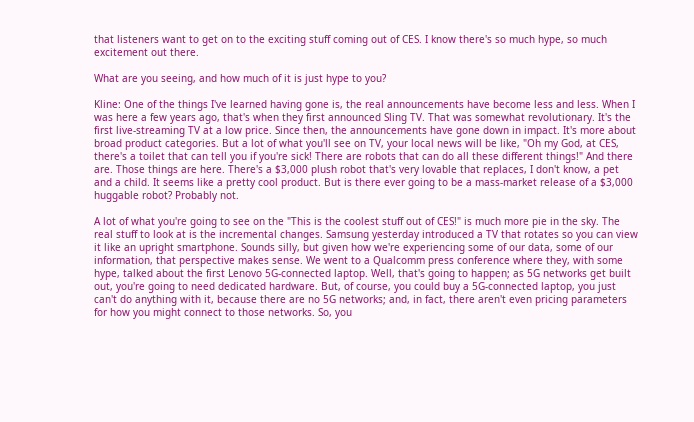that listeners want to get on to the exciting stuff coming out of CES. I know there's so much hype, so much excitement out there.

What are you seeing, and how much of it is just hype to you?

Kline: One of the things I've learned having gone is, the real announcements have become less and less. When I was here a few years ago, that's when they first announced Sling TV. That was somewhat revolutionary. It's the first live-streaming TV at a low price. Since then, the announcements have gone down in impact. It's more about broad product categories. But a lot of what you'll see on TV, your local news will be like, "Oh my God, at CES, there's a toilet that can tell you if you're sick! There are robots that can do all these different things!" And there are. Those things are here. There's a $3,000 plush robot that's very lovable that replaces, I don't know, a pet and a child. It seems like a pretty cool product. But is there ever going to be a mass-market release of a $3,000 huggable robot? Probably not.

A lot of what you're going to see on the "This is the coolest stuff out of CES!" is much more pie in the sky. The real stuff to look at is the incremental changes. Samsung yesterday introduced a TV that rotates so you can view it like an upright smartphone. Sounds silly, but given how we're experiencing some of our data, some of our information, that perspective makes sense. We went to a Qualcomm press conference where they, with some hype, talked about the first Lenovo 5G-connected laptop. Well, that's going to happen; as 5G networks get built out, you're going to need dedicated hardware. But, of course, you could buy a 5G-connected laptop, you just can't do anything with it, because there are no 5G networks; and, in fact, there aren't even pricing parameters for how you might connect to those networks. So, you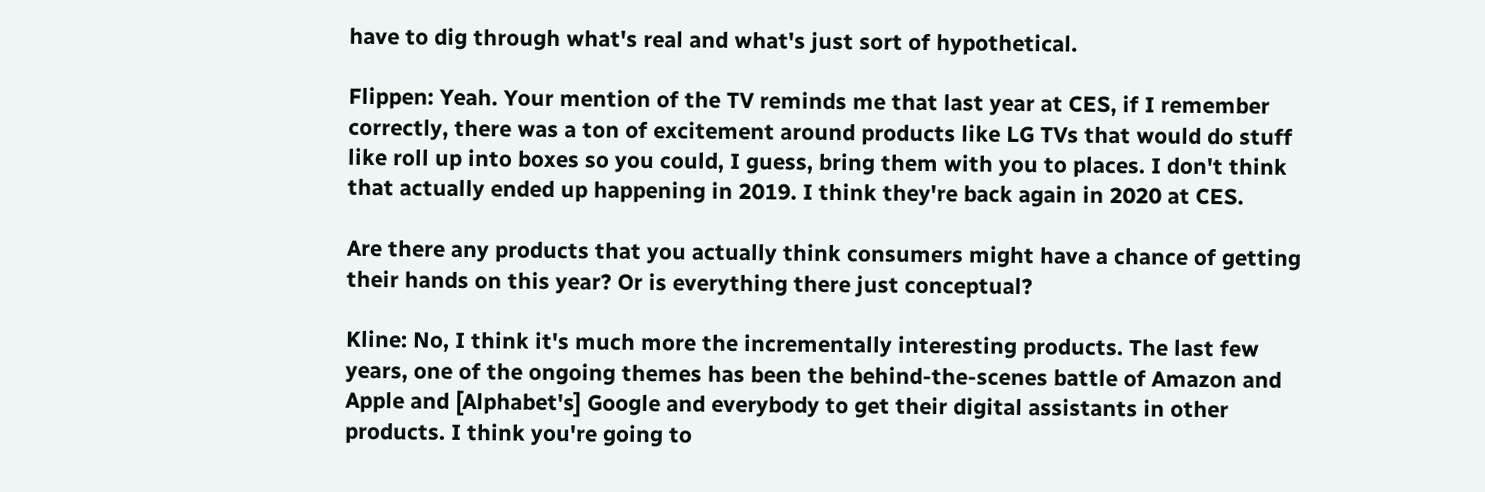have to dig through what's real and what's just sort of hypothetical.

Flippen: Yeah. Your mention of the TV reminds me that last year at CES, if I remember correctly, there was a ton of excitement around products like LG TVs that would do stuff like roll up into boxes so you could, I guess, bring them with you to places. I don't think that actually ended up happening in 2019. I think they're back again in 2020 at CES.

Are there any products that you actually think consumers might have a chance of getting their hands on this year? Or is everything there just conceptual?

Kline: No, I think it's much more the incrementally interesting products. The last few years, one of the ongoing themes has been the behind-the-scenes battle of Amazon and Apple and [Alphabet's] Google and everybody to get their digital assistants in other products. I think you're going to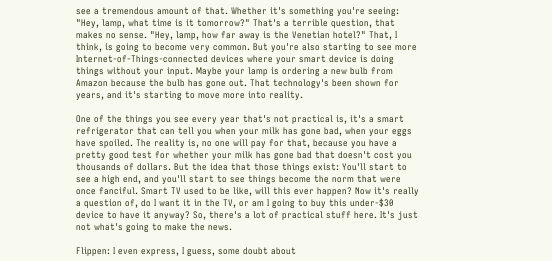see a tremendous amount of that. Whether it's something you're seeing: "Hey, lamp, what time is it tomorrow?" That's a terrible question, that makes no sense. "Hey, lamp, how far away is the Venetian hotel?" That, I think, is going to become very common. But you're also starting to see more Internet-of-Things-connected devices where your smart device is doing things without your input. Maybe your lamp is ordering a new bulb from Amazon because the bulb has gone out. That technology's been shown for years, and it's starting to move more into reality.

One of the things you see every year that's not practical is, it's a smart refrigerator that can tell you when your milk has gone bad, when your eggs have spoiled. The reality is, no one will pay for that, because you have a pretty good test for whether your milk has gone bad that doesn't cost you thousands of dollars. But the idea that those things exist: You'll start to see a high end, and you'll start to see things become the norm that were once fanciful. Smart TV used to be like, will this ever happen? Now it's really a question of, do I want it in the TV, or am I going to buy this under-$30 device to have it anyway? So, there's a lot of practical stuff here. It's just not what's going to make the news.

Flippen: I even express, I guess, some doubt about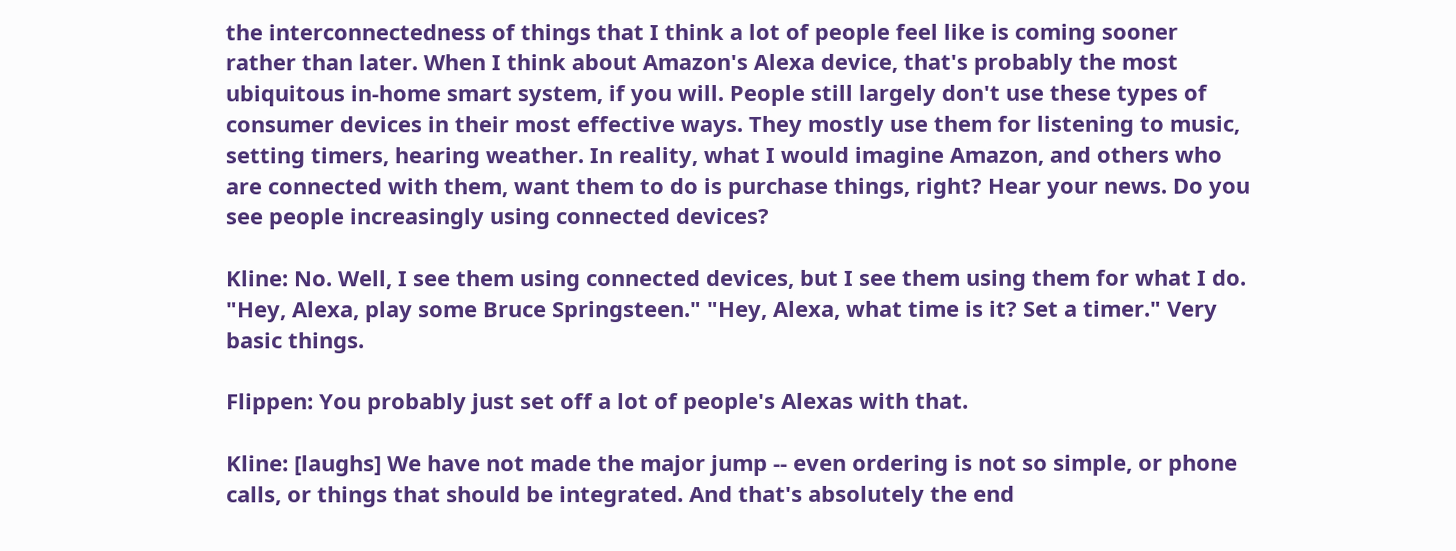the interconnectedness of things that I think a lot of people feel like is coming sooner rather than later. When I think about Amazon's Alexa device, that's probably the most ubiquitous in-home smart system, if you will. People still largely don't use these types of consumer devices in their most effective ways. They mostly use them for listening to music, setting timers, hearing weather. In reality, what I would imagine Amazon, and others who are connected with them, want them to do is purchase things, right? Hear your news. Do you see people increasingly using connected devices?

Kline: No. Well, I see them using connected devices, but I see them using them for what I do. "Hey, Alexa, play some Bruce Springsteen." "Hey, Alexa, what time is it? Set a timer." Very basic things.

Flippen: You probably just set off a lot of people's Alexas with that.

Kline: [laughs] We have not made the major jump -- even ordering is not so simple, or phone calls, or things that should be integrated. And that's absolutely the end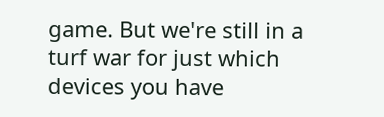game. But we're still in a turf war for just which devices you have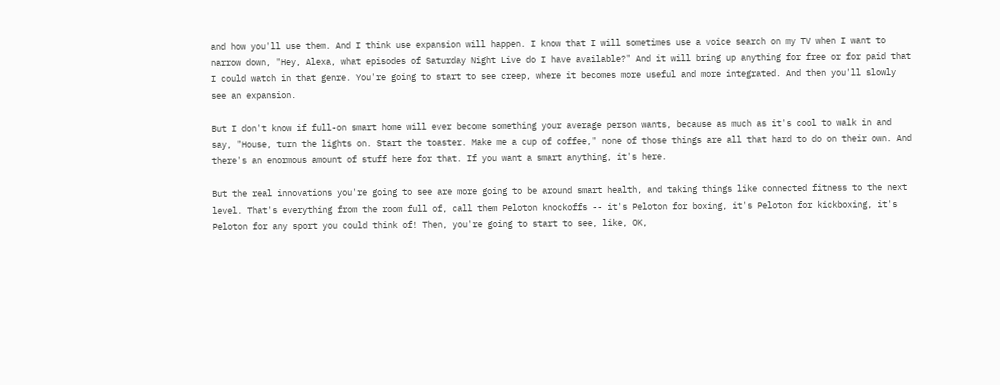and how you'll use them. And I think use expansion will happen. I know that I will sometimes use a voice search on my TV when I want to narrow down, "Hey, Alexa, what episodes of Saturday Night Live do I have available?" And it will bring up anything for free or for paid that I could watch in that genre. You're going to start to see creep, where it becomes more useful and more integrated. And then you'll slowly see an expansion.

But I don't know if full-on smart home will ever become something your average person wants, because as much as it's cool to walk in and say, "House, turn the lights on. Start the toaster. Make me a cup of coffee," none of those things are all that hard to do on their own. And there's an enormous amount of stuff here for that. If you want a smart anything, it's here.

But the real innovations you're going to see are more going to be around smart health, and taking things like connected fitness to the next level. That's everything from the room full of, call them Peloton knockoffs -- it's Peloton for boxing, it's Peloton for kickboxing, it's Peloton for any sport you could think of! Then, you're going to start to see, like, OK,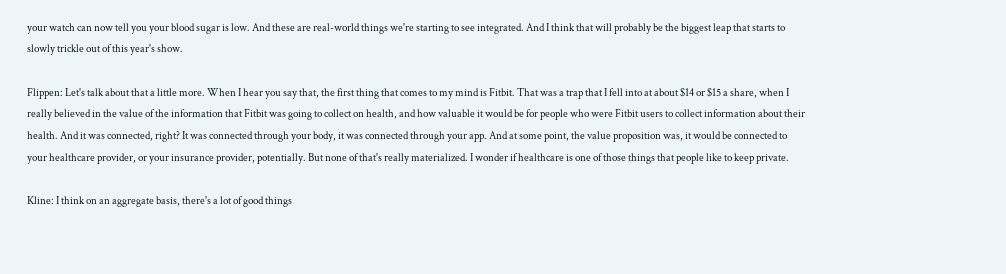your watch can now tell you your blood sugar is low. And these are real-world things we're starting to see integrated. And I think that will probably be the biggest leap that starts to slowly trickle out of this year's show.

Flippen: Let's talk about that a little more. When I hear you say that, the first thing that comes to my mind is Fitbit. That was a trap that I fell into at about $14 or $15 a share, when I really believed in the value of the information that Fitbit was going to collect on health, and how valuable it would be for people who were Fitbit users to collect information about their health. And it was connected, right? It was connected through your body, it was connected through your app. And at some point, the value proposition was, it would be connected to your healthcare provider, or your insurance provider, potentially. But none of that's really materialized. I wonder if healthcare is one of those things that people like to keep private.

Kline: I think on an aggregate basis, there's a lot of good things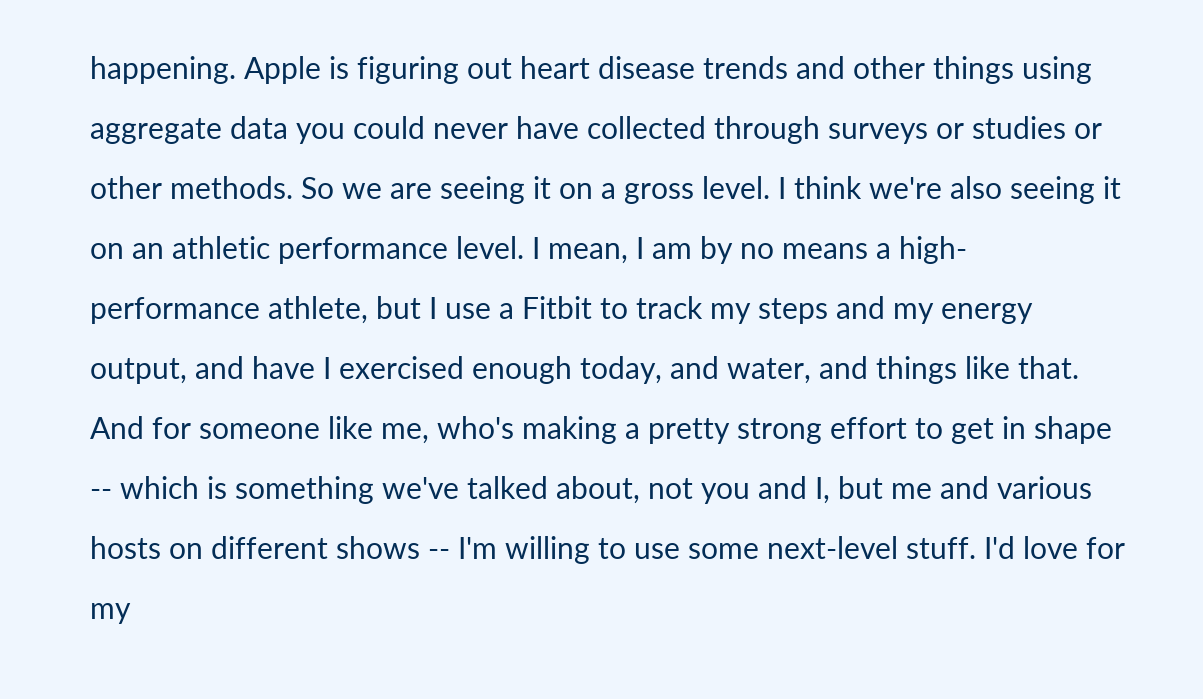happening. Apple is figuring out heart disease trends and other things using aggregate data you could never have collected through surveys or studies or other methods. So we are seeing it on a gross level. I think we're also seeing it on an athletic performance level. I mean, I am by no means a high-performance athlete, but I use a Fitbit to track my steps and my energy output, and have I exercised enough today, and water, and things like that. And for someone like me, who's making a pretty strong effort to get in shape -- which is something we've talked about, not you and I, but me and various hosts on different shows -- I'm willing to use some next-level stuff. I'd love for my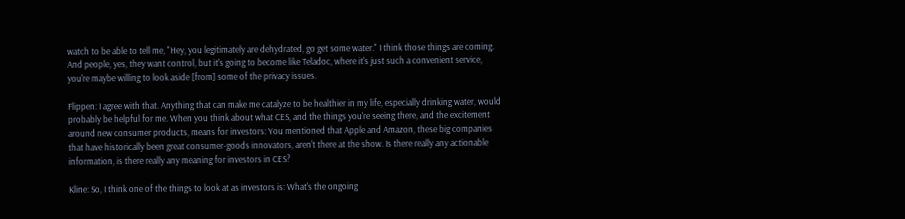watch to be able to tell me, "Hey, you legitimately are dehydrated, go get some water." I think those things are coming. And people, yes, they want control, but it's going to become like Teladoc, where it's just such a convenient service, you're maybe willing to look aside [from] some of the privacy issues.

Flippen: I agree with that. Anything that can make me catalyze to be healthier in my life, especially drinking water, would probably be helpful for me. When you think about what CES, and the things you're seeing there, and the excitement around new consumer products, means for investors: You mentioned that Apple and Amazon, these big companies that have historically been great consumer-goods innovators, aren't there at the show. Is there really any actionable information, is there really any meaning for investors in CES?

Kline: So, I think one of the things to look at as investors is: What's the ongoing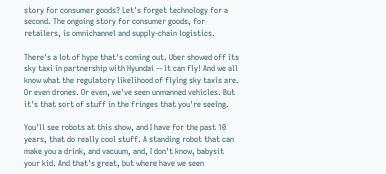story for consumer goods? Let's forget technology for a second. The ongoing story for consumer goods, for retailers, is omnichannel and supply-chain logistics.

There's a lot of hype that's coming out. Uber showed off its sky taxi in partnership with Hyundai -- it can fly! And we all know what the regulatory likelihood of flying sky taxis are. Or even drones. Or even, we've seen unmanned vehicles. But it's that sort of stuff in the fringes that you're seeing.

You'll see robots at this show, and I have for the past 10 years, that do really cool stuff. A standing robot that can make you a drink, and vacuum, and, I don't know, babysit your kid. And that's great, but where have we seen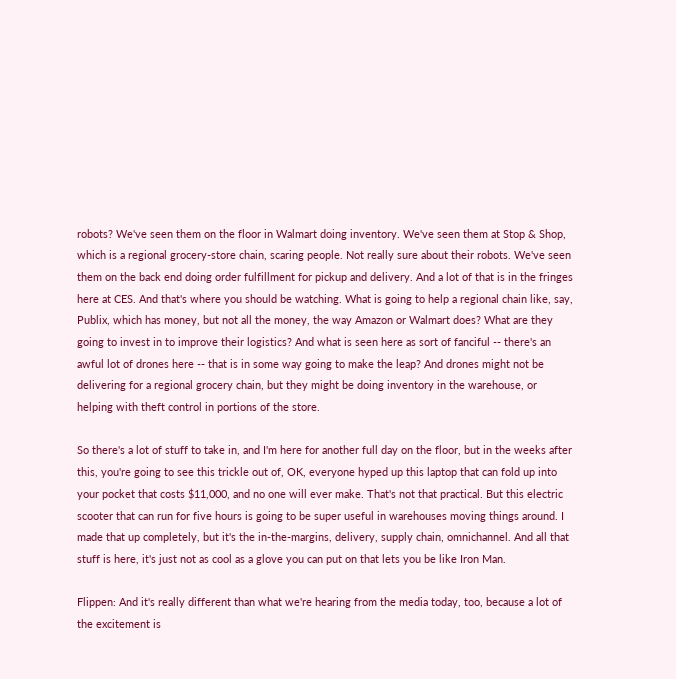robots? We've seen them on the floor in Walmart doing inventory. We've seen them at Stop & Shop, which is a regional grocery-store chain, scaring people. Not really sure about their robots. We've seen them on the back end doing order fulfillment for pickup and delivery. And a lot of that is in the fringes here at CES. And that's where you should be watching. What is going to help a regional chain like, say, Publix, which has money, but not all the money, the way Amazon or Walmart does? What are they going to invest in to improve their logistics? And what is seen here as sort of fanciful -- there's an awful lot of drones here -- that is in some way going to make the leap? And drones might not be delivering for a regional grocery chain, but they might be doing inventory in the warehouse, or helping with theft control in portions of the store.

So there's a lot of stuff to take in, and I'm here for another full day on the floor, but in the weeks after this, you're going to see this trickle out of, OK, everyone hyped up this laptop that can fold up into your pocket that costs $11,000, and no one will ever make. That's not that practical. But this electric scooter that can run for five hours is going to be super useful in warehouses moving things around. I made that up completely, but it's the in-the-margins, delivery, supply chain, omnichannel. And all that stuff is here, it's just not as cool as a glove you can put on that lets you be like Iron Man.

Flippen: And it's really different than what we're hearing from the media today, too, because a lot of the excitement is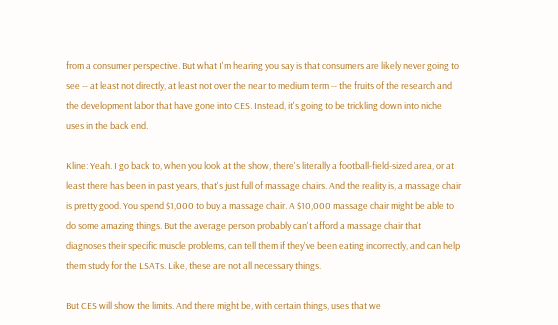from a consumer perspective. But what I'm hearing you say is that consumers are likely never going to see -- at least not directly, at least not over the near to medium term -- the fruits of the research and the development labor that have gone into CES. Instead, it's going to be trickling down into niche uses in the back end.

Kline: Yeah. I go back to, when you look at the show, there's literally a football-field-sized area, or at least there has been in past years, that's just full of massage chairs. And the reality is, a massage chair is pretty good. You spend $1,000 to buy a massage chair. A $10,000 massage chair might be able to do some amazing things. But the average person probably can't afford a massage chair that diagnoses their specific muscle problems, can tell them if they've been eating incorrectly, and can help them study for the LSATs. Like, these are not all necessary things.

But CES will show the limits. And there might be, with certain things, uses that we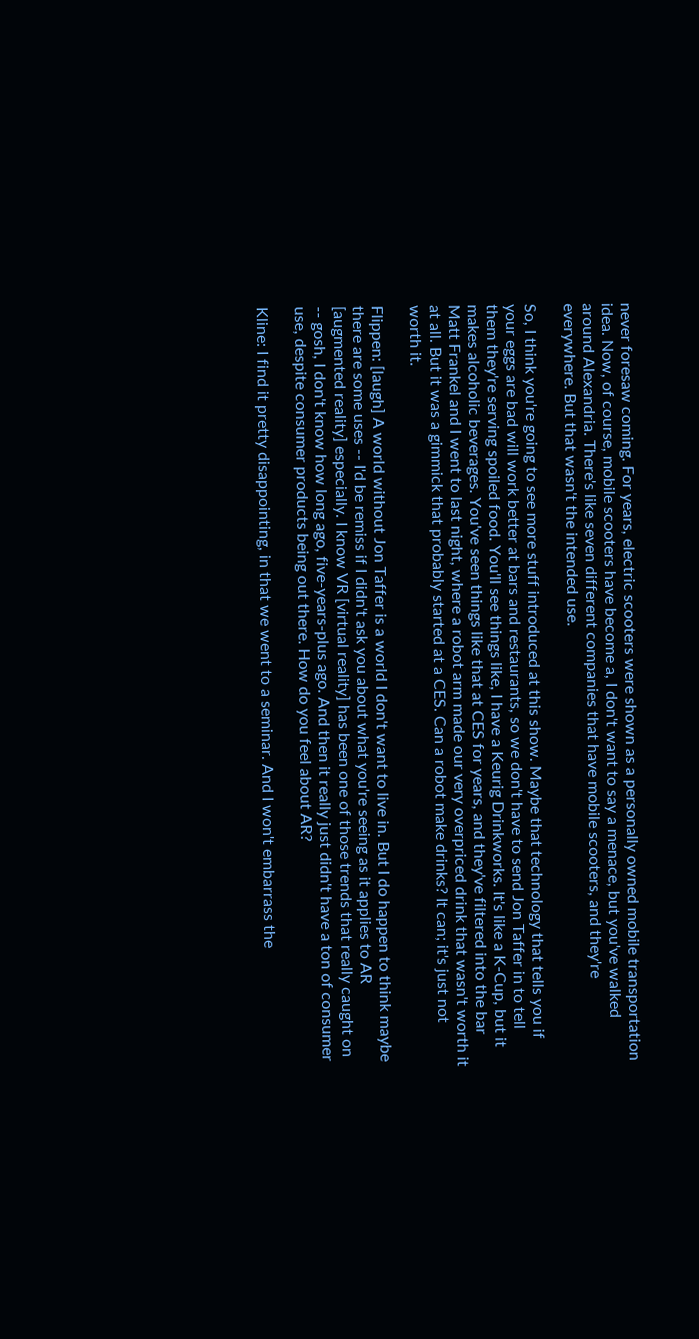never foresaw coming. For years, electric scooters were shown as a personally owned mobile transportation idea. Now, of course, mobile scooters have become a, I don't want to say a menace, but you've walked around Alexandria. There's like seven different companies that have mobile scooters, and they're everywhere. But that wasn't the intended use.

So, I think you're going to see more stuff introduced at this show. Maybe that technology that tells you if your eggs are bad will work better at bars and restaurants, so we don't have to send Jon Taffer in to tell them they're serving spoiled food. You'll see things like, I have a Keurig Drinkworks. It's like a K-Cup, but it makes alcoholic beverages. You've seen things like that at CES for years, and they've filtered into the bar Matt Frankel and I went to last night, where a robot arm made our very overpriced drink that wasn't worth it at all. But it was a gimmick that probably started at a CES. Can a robot make drinks? It can; it's just not worth it.

Flippen: [laugh] A world without Jon Taffer is a world I don't want to live in. But I do happen to think maybe there are some uses -- I'd be remiss if I didn't ask you about what you're seeing as it applies to AR [augmented reality] especially. I know VR [virtual reality] has been one of those trends that really caught on -- gosh, I don't know how long ago, five-years-plus ago. And then it really just didn't have a ton of consumer use, despite consumer products being out there. How do you feel about AR?

Kline: I find it pretty disappointing, in that we went to a seminar. And I won't embarrass the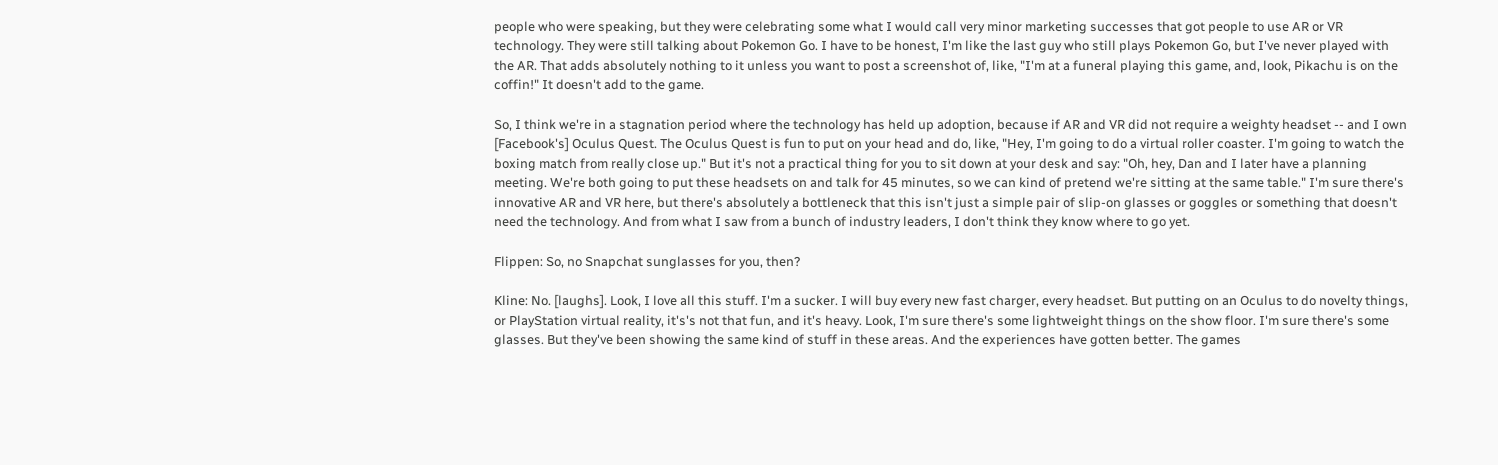people who were speaking, but they were celebrating some what I would call very minor marketing successes that got people to use AR or VR technology. They were still talking about Pokemon Go. I have to be honest, I'm like the last guy who still plays Pokemon Go, but I've never played with the AR. That adds absolutely nothing to it unless you want to post a screenshot of, like, "I'm at a funeral playing this game, and, look, Pikachu is on the coffin!" It doesn't add to the game.

So, I think we're in a stagnation period where the technology has held up adoption, because if AR and VR did not require a weighty headset -- and I own [Facebook's] Oculus Quest. The Oculus Quest is fun to put on your head and do, like, "Hey, I'm going to do a virtual roller coaster. I'm going to watch the boxing match from really close up." But it's not a practical thing for you to sit down at your desk and say: "Oh, hey, Dan and I later have a planning meeting. We're both going to put these headsets on and talk for 45 minutes, so we can kind of pretend we're sitting at the same table." I'm sure there's innovative AR and VR here, but there's absolutely a bottleneck that this isn't just a simple pair of slip-on glasses or goggles or something that doesn't need the technology. And from what I saw from a bunch of industry leaders, I don't think they know where to go yet.

Flippen: So, no Snapchat sunglasses for you, then?

Kline: No. [laughs]. Look, I love all this stuff. I'm a sucker. I will buy every new fast charger, every headset. But putting on an Oculus to do novelty things, or PlayStation virtual reality, it's's not that fun, and it's heavy. Look, I'm sure there's some lightweight things on the show floor. I'm sure there's some glasses. But they've been showing the same kind of stuff in these areas. And the experiences have gotten better. The games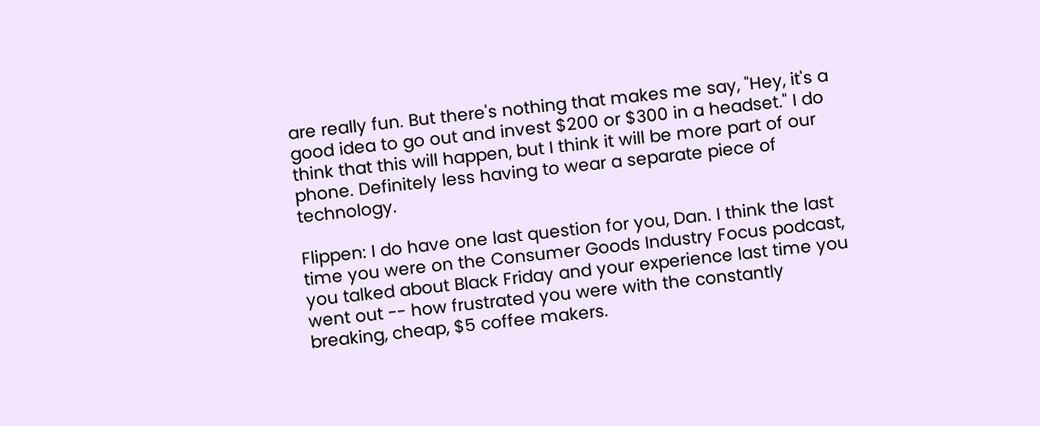are really fun. But there's nothing that makes me say, "Hey, it's a good idea to go out and invest $200 or $300 in a headset." I do think that this will happen, but I think it will be more part of our phone. Definitely less having to wear a separate piece of technology.

Flippen: I do have one last question for you, Dan. I think the last time you were on the Consumer Goods Industry Focus podcast, you talked about Black Friday and your experience last time you went out -- how frustrated you were with the constantly breaking, cheap, $5 coffee makers.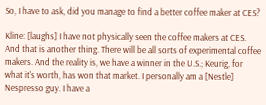So, I have to ask, did you manage to find a better coffee maker at CES?

Kline: [laughs] I have not physically seen the coffee makers at CES. And that is another thing. There will be all sorts of experimental coffee makers. And the reality is, we have a winner in the U.S.; Keurig, for what it's worth, has won that market. I personally am a [Nestle] Nespresso guy. I have a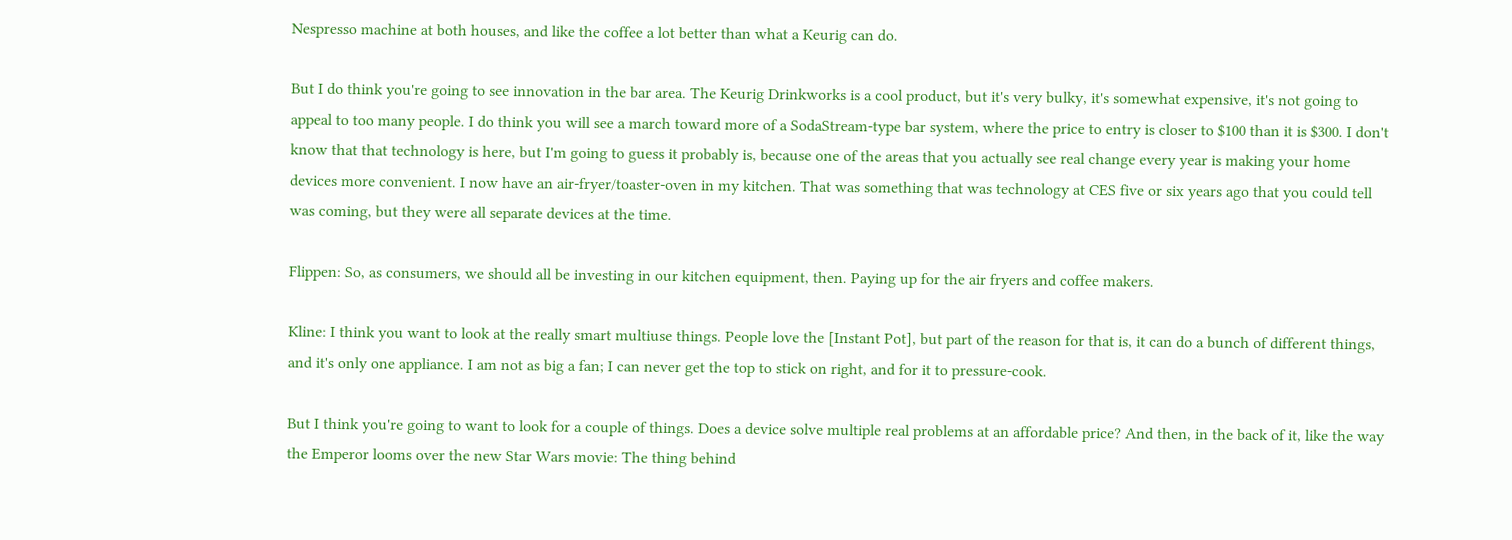Nespresso machine at both houses, and like the coffee a lot better than what a Keurig can do.

But I do think you're going to see innovation in the bar area. The Keurig Drinkworks is a cool product, but it's very bulky, it's somewhat expensive, it's not going to appeal to too many people. I do think you will see a march toward more of a SodaStream-type bar system, where the price to entry is closer to $100 than it is $300. I don't know that that technology is here, but I'm going to guess it probably is, because one of the areas that you actually see real change every year is making your home devices more convenient. I now have an air-fryer/toaster-oven in my kitchen. That was something that was technology at CES five or six years ago that you could tell was coming, but they were all separate devices at the time.

Flippen: So, as consumers, we should all be investing in our kitchen equipment, then. Paying up for the air fryers and coffee makers.

Kline: I think you want to look at the really smart multiuse things. People love the [Instant Pot], but part of the reason for that is, it can do a bunch of different things, and it's only one appliance. I am not as big a fan; I can never get the top to stick on right, and for it to pressure-cook.

But I think you're going to want to look for a couple of things. Does a device solve multiple real problems at an affordable price? And then, in the back of it, like the way the Emperor looms over the new Star Wars movie: The thing behind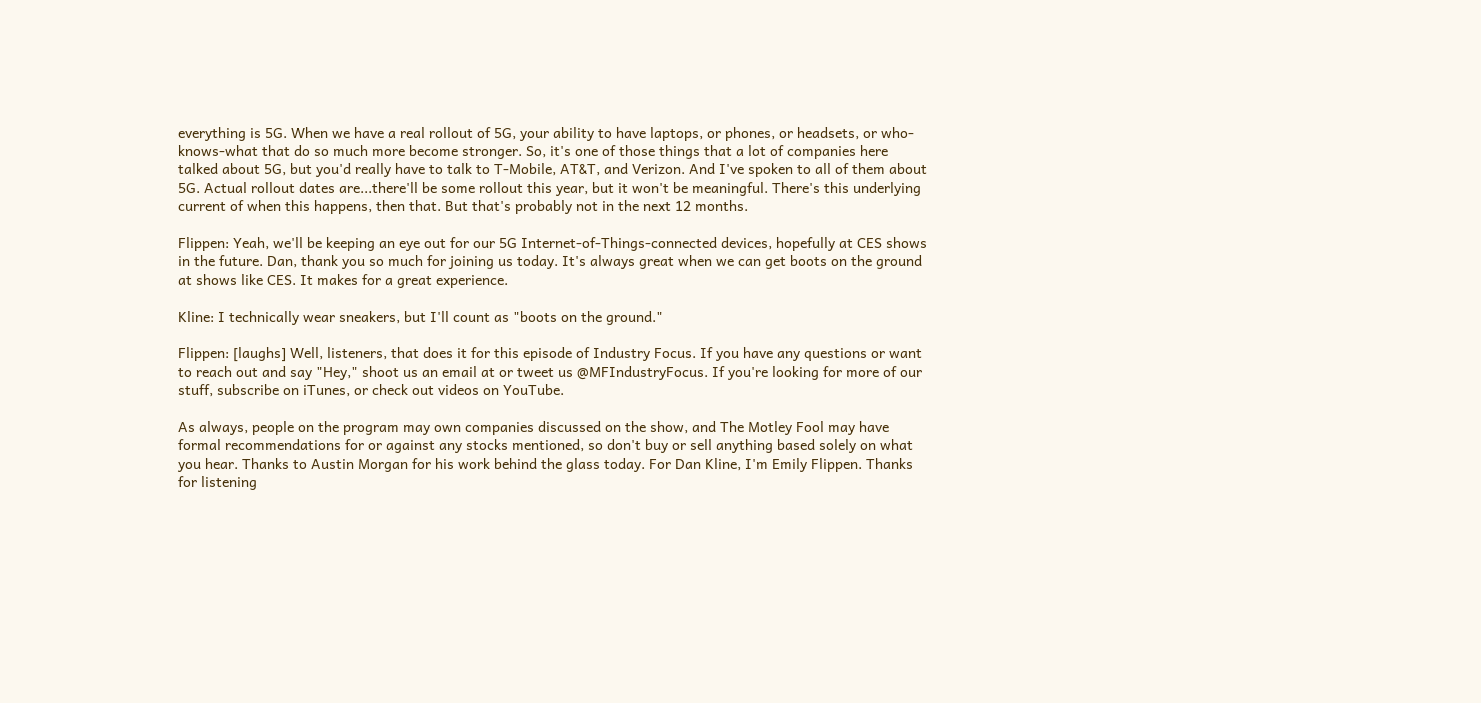everything is 5G. When we have a real rollout of 5G, your ability to have laptops, or phones, or headsets, or who-knows-what that do so much more become stronger. So, it's one of those things that a lot of companies here talked about 5G, but you'd really have to talk to T-Mobile, AT&T, and Verizon. And I've spoken to all of them about 5G. Actual rollout dates are...there'll be some rollout this year, but it won't be meaningful. There's this underlying current of when this happens, then that. But that's probably not in the next 12 months.

Flippen: Yeah, we'll be keeping an eye out for our 5G Internet-of-Things-connected devices, hopefully at CES shows in the future. Dan, thank you so much for joining us today. It's always great when we can get boots on the ground at shows like CES. It makes for a great experience.

Kline: I technically wear sneakers, but I'll count as "boots on the ground."

Flippen: [laughs] Well, listeners, that does it for this episode of Industry Focus. If you have any questions or want to reach out and say "Hey," shoot us an email at or tweet us @MFIndustryFocus. If you're looking for more of our stuff, subscribe on iTunes, or check out videos on YouTube.

As always, people on the program may own companies discussed on the show, and The Motley Fool may have formal recommendations for or against any stocks mentioned, so don't buy or sell anything based solely on what you hear. Thanks to Austin Morgan for his work behind the glass today. For Dan Kline, I'm Emily Flippen. Thanks for listening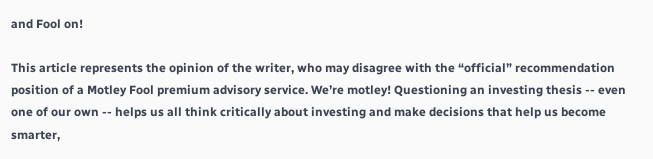and Fool on!

This article represents the opinion of the writer, who may disagree with the “official” recommendation position of a Motley Fool premium advisory service. We’re motley! Questioning an investing thesis -- even one of our own -- helps us all think critically about investing and make decisions that help us become smarter,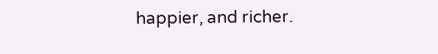happier, and richer.